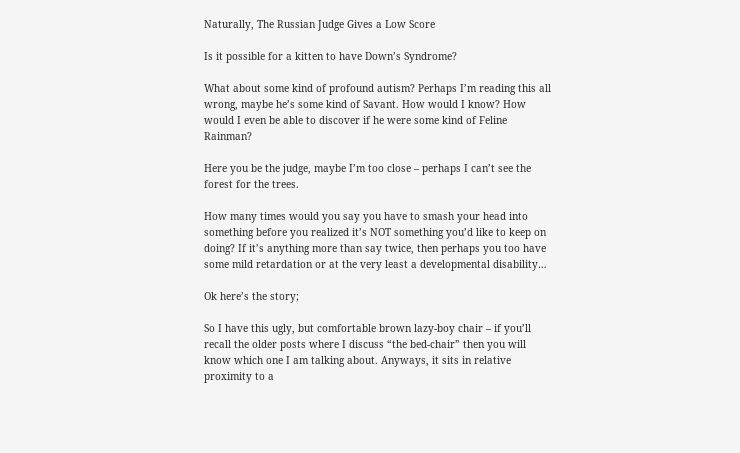Naturally, The Russian Judge Gives a Low Score

Is it possible for a kitten to have Down’s Syndrome?

What about some kind of profound autism? Perhaps I’m reading this all wrong, maybe he’s some kind of Savant. How would I know? How would I even be able to discover if he were some kind of Feline Rainman?

Here you be the judge, maybe I’m too close – perhaps I can’t see the forest for the trees.

How many times would you say you have to smash your head into something before you realized it’s NOT something you’d like to keep on doing? If it’s anything more than say twice, then perhaps you too have some mild retardation or at the very least a developmental disability…

Ok here’s the story;

So I have this ugly, but comfortable brown lazy-boy chair – if you’ll recall the older posts where I discuss “the bed-chair” then you will know which one I am talking about. Anyways, it sits in relative proximity to a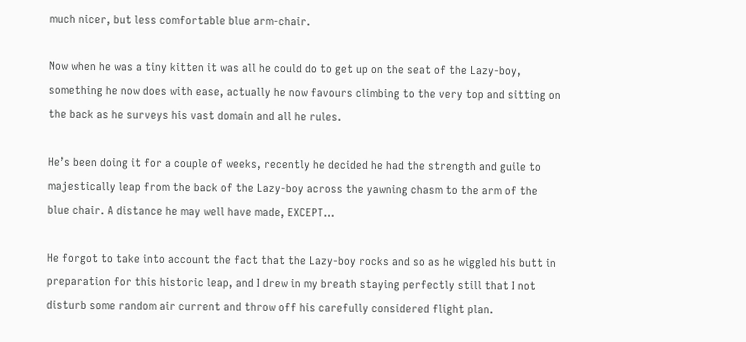much nicer, but less comfortable blue arm-chair.

Now when he was a tiny kitten it was all he could do to get up on the seat of the Lazy-boy, something he now does with ease, actually he now favours climbing to the very top and sitting on the back as he surveys his vast domain and all he rules.

He’s been doing it for a couple of weeks, recently he decided he had the strength and guile to majestically leap from the back of the Lazy-boy across the yawning chasm to the arm of the blue chair. A distance he may well have made, EXCEPT…

He forgot to take into account the fact that the Lazy-boy rocks and so as he wiggled his butt in preparation for this historic leap, and I drew in my breath staying perfectly still that I not disturb some random air current and throw off his carefully considered flight plan.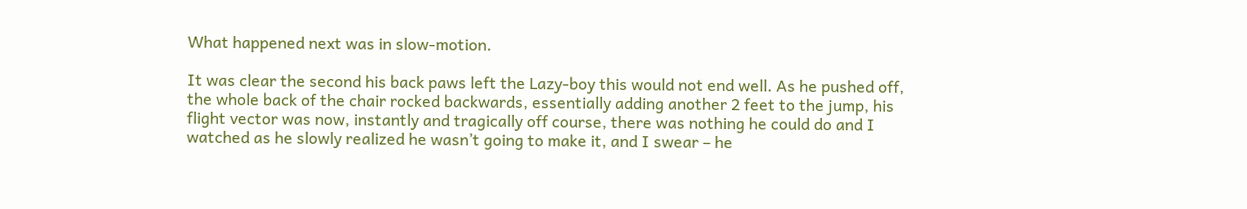What happened next was in slow-motion.

It was clear the second his back paws left the Lazy-boy this would not end well. As he pushed off, the whole back of the chair rocked backwards, essentially adding another 2 feet to the jump, his flight vector was now, instantly and tragically off course, there was nothing he could do and I watched as he slowly realized he wasn’t going to make it, and I swear – he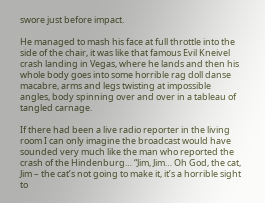swore just before impact.

He managed to mash his face at full throttle into the side of the chair, it was like that famous Evil Kneivel crash landing in Vegas, where he lands and then his whole body goes into some horrible rag doll danse macabre, arms and legs twisting at impossible angles, body spinning over and over in a tableau of tangled carnage.

If there had been a live radio reporter in the living room I can only imagine the broadcast would have sounded very much like the man who reported the crash of the Hindenburg… “Jim, Jim… Oh God, the cat, Jim – the cat’s not going to make it, it’s a horrible sight to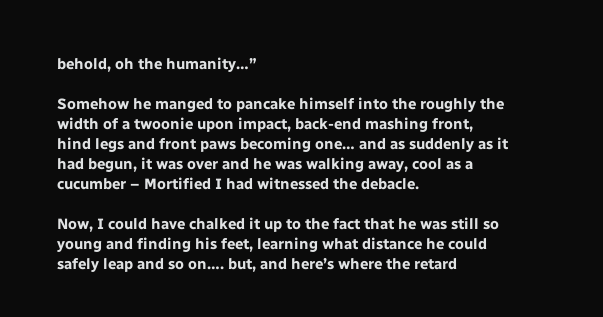behold, oh the humanity…”

Somehow he manged to pancake himself into the roughly the width of a twoonie upon impact, back-end mashing front, hind legs and front paws becoming one… and as suddenly as it had begun, it was over and he was walking away, cool as a cucumber – Mortified I had witnessed the debacle.

Now, I could have chalked it up to the fact that he was still so young and finding his feet, learning what distance he could safely leap and so on…. but, and here’s where the retard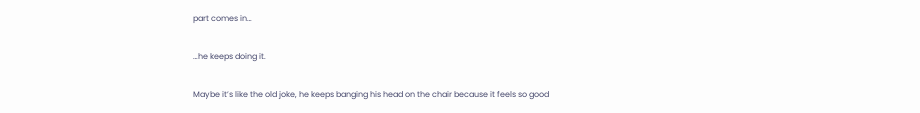part comes in…

…he keeps doing it.

Maybe it’s like the old joke, he keeps banging his head on the chair because it feels so good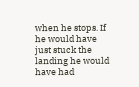when he stops. If he would have just stuck the landing he would have had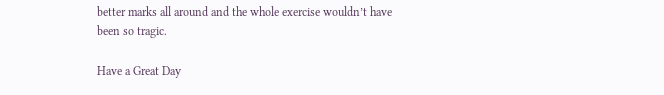better marks all around and the whole exercise wouldn’t have been so tragic.

Have a Great Day